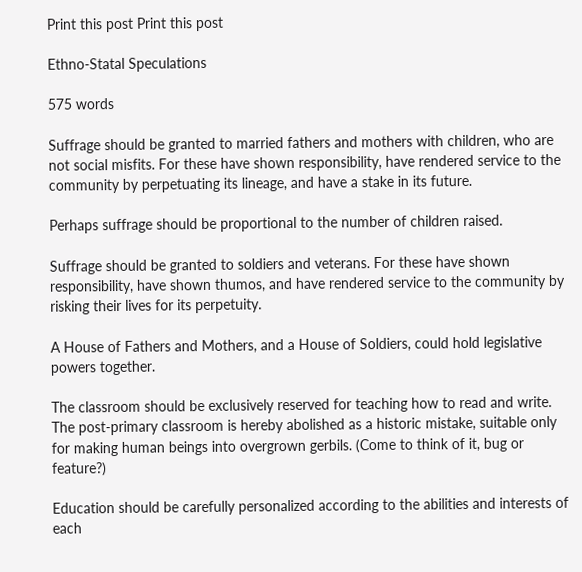Print this post Print this post

Ethno-Statal Speculations

575 words

Suffrage should be granted to married fathers and mothers with children, who are not social misfits. For these have shown responsibility, have rendered service to the community by perpetuating its lineage, and have a stake in its future.

Perhaps suffrage should be proportional to the number of children raised.

Suffrage should be granted to soldiers and veterans. For these have shown responsibility, have shown thumos, and have rendered service to the community by risking their lives for its perpetuity.

A House of Fathers and Mothers, and a House of Soldiers, could hold legislative powers together.

The classroom should be exclusively reserved for teaching how to read and write. The post-primary classroom is hereby abolished as a historic mistake, suitable only for making human beings into overgrown gerbils. (Come to think of it, bug or feature?)

Education should be carefully personalized according to the abilities and interests of each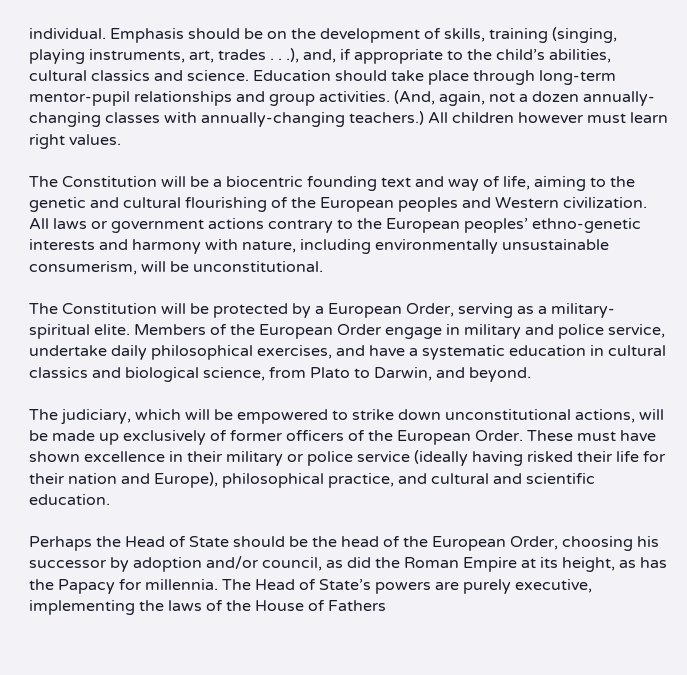individual. Emphasis should be on the development of skills, training (singing, playing instruments, art, trades . . .), and, if appropriate to the child’s abilities, cultural classics and science. Education should take place through long-term mentor-pupil relationships and group activities. (And, again, not a dozen annually-changing classes with annually-changing teachers.) All children however must learn right values.

The Constitution will be a biocentric founding text and way of life, aiming to the genetic and cultural flourishing of the European peoples and Western civilization. All laws or government actions contrary to the European peoples’ ethno-genetic interests and harmony with nature, including environmentally unsustainable consumerism, will be unconstitutional.

The Constitution will be protected by a European Order, serving as a military-spiritual elite. Members of the European Order engage in military and police service, undertake daily philosophical exercises, and have a systematic education in cultural classics and biological science, from Plato to Darwin, and beyond.

The judiciary, which will be empowered to strike down unconstitutional actions, will be made up exclusively of former officers of the European Order. These must have shown excellence in their military or police service (ideally having risked their life for their nation and Europe), philosophical practice, and cultural and scientific education.

Perhaps the Head of State should be the head of the European Order, choosing his successor by adoption and/or council, as did the Roman Empire at its height, as has the Papacy for millennia. The Head of State’s powers are purely executive, implementing the laws of the House of Fathers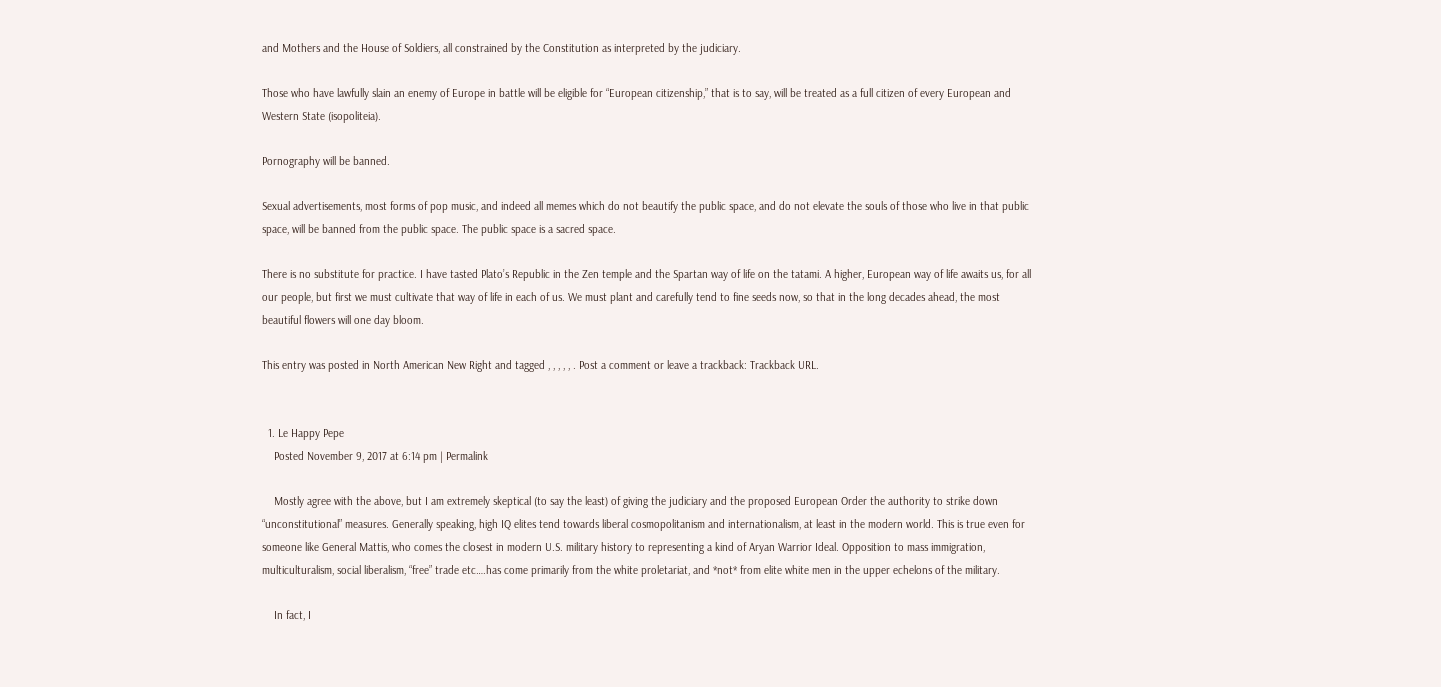and Mothers and the House of Soldiers, all constrained by the Constitution as interpreted by the judiciary.

Those who have lawfully slain an enemy of Europe in battle will be eligible for “European citizenship,” that is to say, will be treated as a full citizen of every European and Western State (isopoliteia).

Pornography will be banned.

Sexual advertisements, most forms of pop music, and indeed all memes which do not beautify the public space, and do not elevate the souls of those who live in that public space, will be banned from the public space. The public space is a sacred space.

There is no substitute for practice. I have tasted Plato’s Republic in the Zen temple and the Spartan way of life on the tatami. A higher, European way of life awaits us, for all our people, but first we must cultivate that way of life in each of us. We must plant and carefully tend to fine seeds now, so that in the long decades ahead, the most beautiful flowers will one day bloom.

This entry was posted in North American New Right and tagged , , , , , . Post a comment or leave a trackback: Trackback URL.


  1. Le Happy Pepe
    Posted November 9, 2017 at 6:14 pm | Permalink

    Mostly agree with the above, but I am extremely skeptical (to say the least) of giving the judiciary and the proposed European Order the authority to strike down “unconstitutional” measures. Generally speaking, high IQ elites tend towards liberal cosmopolitanism and internationalism, at least in the modern world. This is true even for someone like General Mattis, who comes the closest in modern U.S. military history to representing a kind of Aryan Warrior Ideal. Opposition to mass immigration, multiculturalism, social liberalism, “free” trade etc….has come primarily from the white proletariat, and *not* from elite white men in the upper echelons of the military.

    In fact, I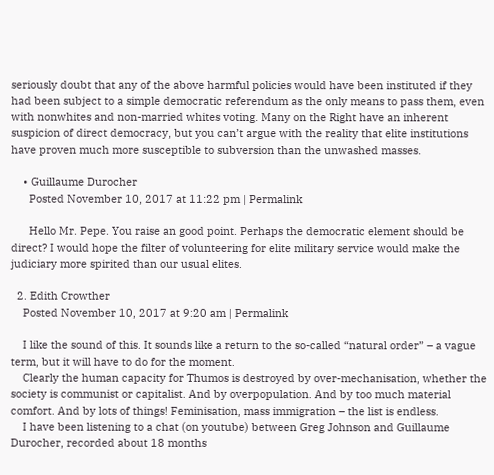seriously doubt that any of the above harmful policies would have been instituted if they had been subject to a simple democratic referendum as the only means to pass them, even with nonwhites and non-married whites voting. Many on the Right have an inherent suspicion of direct democracy, but you can’t argue with the reality that elite institutions have proven much more susceptible to subversion than the unwashed masses.

    • Guillaume Durocher
      Posted November 10, 2017 at 11:22 pm | Permalink

      Hello Mr. Pepe. You raise an good point. Perhaps the democratic element should be direct? I would hope the filter of volunteering for elite military service would make the judiciary more spirited than our usual elites.

  2. Edith Crowther
    Posted November 10, 2017 at 9:20 am | Permalink

    I like the sound of this. It sounds like a return to the so-called “natural order” – a vague term, but it will have to do for the moment.
    Clearly the human capacity for Thumos is destroyed by over-mechanisation, whether the society is communist or capitalist. And by overpopulation. And by too much material comfort. And by lots of things! Feminisation, mass immigration – the list is endless.
    I have been listening to a chat (on youtube) between Greg Johnson and Guillaume Durocher, recorded about 18 months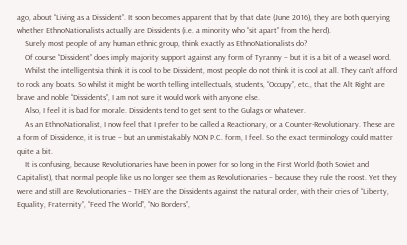ago, about “Living as a Dissident”. It soon becomes apparent that by that date (June 2016), they are both querying whether EthnoNationalists actually are Dissidents (i.e. a minority who “sit apart” from the herd).
    Surely most people of any human ethnic group, think exactly as EthnoNationalists do?
    Of course “Dissident” does imply majority support against any form of Tyranny – but it is a bit of a weasel word.
    Whilst the intelligentsia think it is cool to be Dissident, most people do not think it is cool at all. They can’t afford to rock any boats. So whilst it might be worth telling intellectuals, students, “Occupy”, etc., that the Alt Right are brave and noble “Dissidents”, I am not sure it would work with anyone else.
    Also, I feel it is bad for morale. Dissidents tend to get sent to the Gulags or whatever.
    As an EthnoNationalist, I now feel that I prefer to be called a Reactionary, or a Counter-Revolutionary. These are a form of Dissidence, it is true – but an unmistakably NON P.C. form, I feel. So the exact terminology could matter quite a bit.
    It is confusing, because Revolutionaries have been in power for so long in the First World (both Soviet and Capitalist), that normal people like us no longer see them as Revolutionaries – because they rule the roost. Yet they were and still are Revolutionaries – THEY are the Dissidents against the natural order, with their cries of “Liberty, Equality, Fraternity”, “Feed The World”, “No Borders”,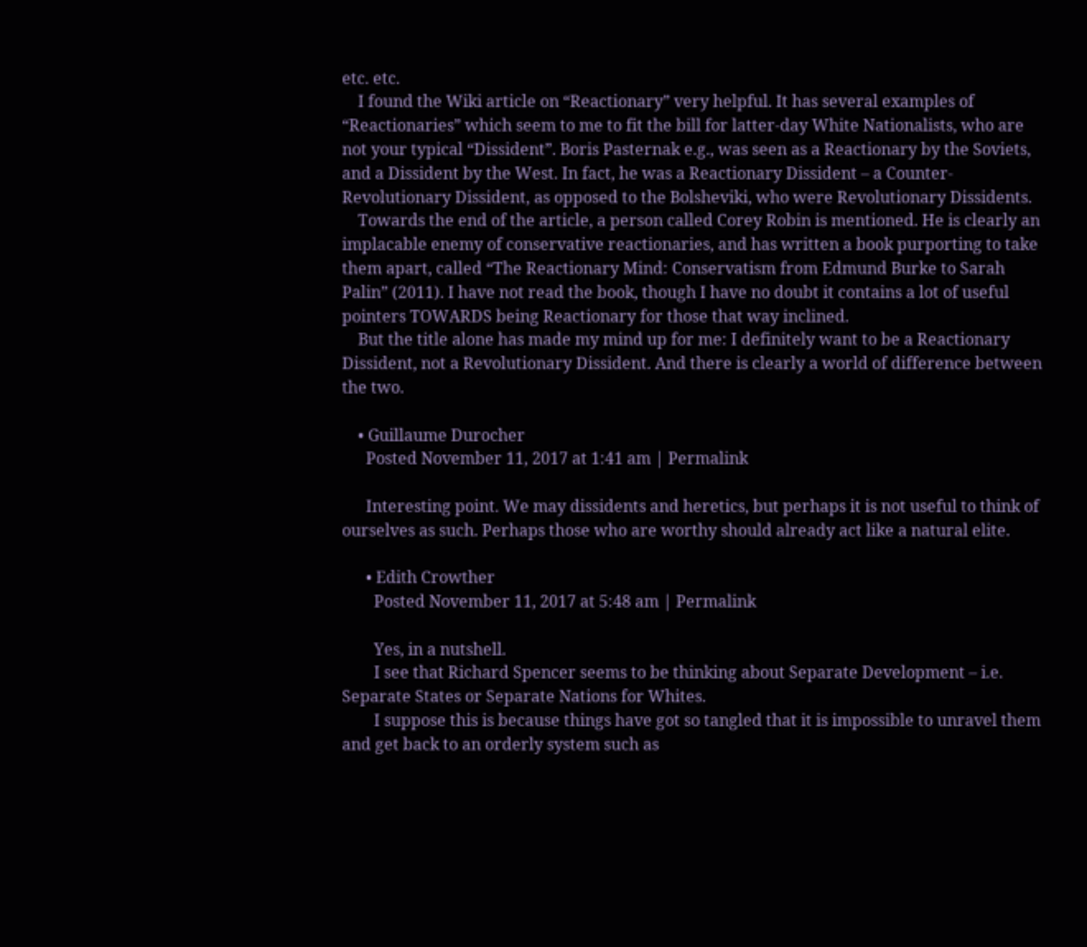etc. etc.
    I found the Wiki article on “Reactionary” very helpful. It has several examples of “Reactionaries” which seem to me to fit the bill for latter-day White Nationalists, who are not your typical “Dissident”. Boris Pasternak e.g., was seen as a Reactionary by the Soviets, and a Dissident by the West. In fact, he was a Reactionary Dissident – a Counter-Revolutionary Dissident, as opposed to the Bolsheviki, who were Revolutionary Dissidents.
    Towards the end of the article, a person called Corey Robin is mentioned. He is clearly an implacable enemy of conservative reactionaries, and has written a book purporting to take them apart, called “The Reactionary Mind: Conservatism from Edmund Burke to Sarah Palin” (2011). I have not read the book, though I have no doubt it contains a lot of useful pointers TOWARDS being Reactionary for those that way inclined.
    But the title alone has made my mind up for me: I definitely want to be a Reactionary Dissident, not a Revolutionary Dissident. And there is clearly a world of difference between the two.

    • Guillaume Durocher
      Posted November 11, 2017 at 1:41 am | Permalink

      Interesting point. We may dissidents and heretics, but perhaps it is not useful to think of ourselves as such. Perhaps those who are worthy should already act like a natural elite.

      • Edith Crowther
        Posted November 11, 2017 at 5:48 am | Permalink

        Yes, in a nutshell.
        I see that Richard Spencer seems to be thinking about Separate Development – i.e. Separate States or Separate Nations for Whites.
        I suppose this is because things have got so tangled that it is impossible to unravel them and get back to an orderly system such as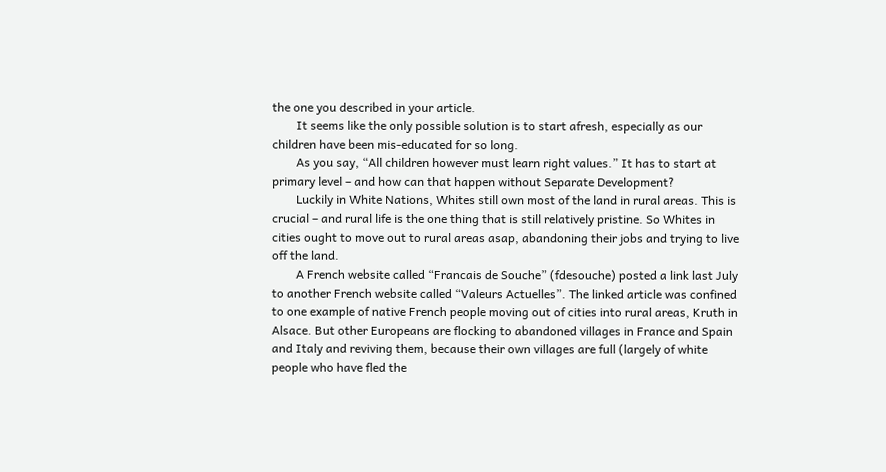the one you described in your article.
        It seems like the only possible solution is to start afresh, especially as our children have been mis-educated for so long.
        As you say, “All children however must learn right values.” It has to start at primary level – and how can that happen without Separate Development?
        Luckily in White Nations, Whites still own most of the land in rural areas. This is crucial – and rural life is the one thing that is still relatively pristine. So Whites in cities ought to move out to rural areas asap, abandoning their jobs and trying to live off the land.
        A French website called “Francais de Souche” (fdesouche) posted a link last July to another French website called “Valeurs Actuelles”. The linked article was confined to one example of native French people moving out of cities into rural areas, Kruth in Alsace. But other Europeans are flocking to abandoned villages in France and Spain and Italy and reviving them, because their own villages are full (largely of white people who have fled the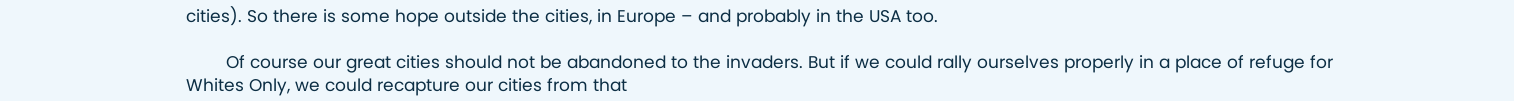cities). So there is some hope outside the cities, in Europe – and probably in the USA too.

        Of course our great cities should not be abandoned to the invaders. But if we could rally ourselves properly in a place of refuge for Whites Only, we could recapture our cities from that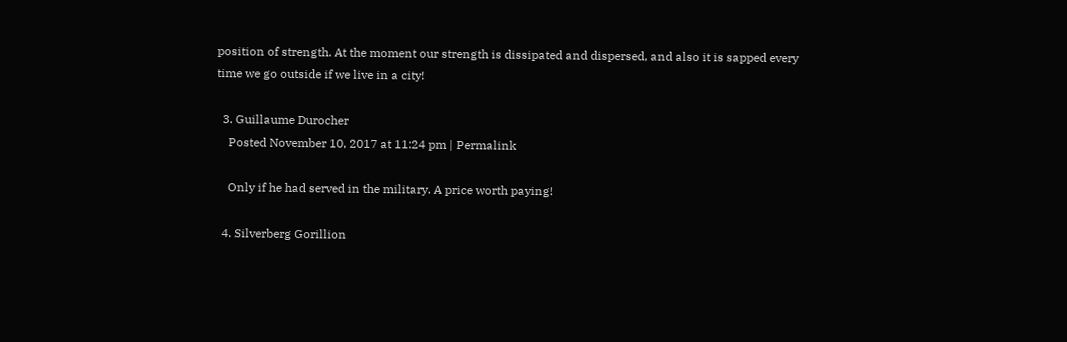position of strength. At the moment our strength is dissipated and dispersed, and also it is sapped every time we go outside if we live in a city!

  3. Guillaume Durocher
    Posted November 10, 2017 at 11:24 pm | Permalink

    Only if he had served in the military. A price worth paying!

  4. Silverberg Gorillion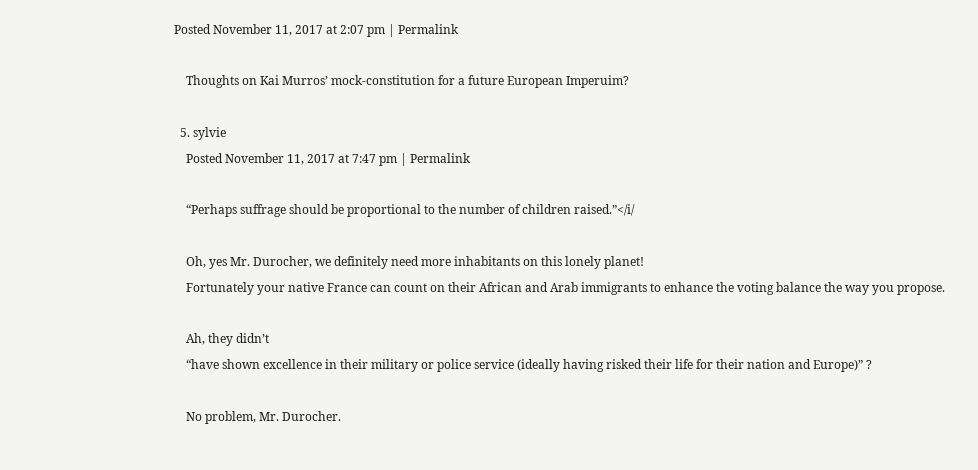Posted November 11, 2017 at 2:07 pm | Permalink

    Thoughts on Kai Murros’ mock-constitution for a future European Imperuim?

  5. sylvie
    Posted November 11, 2017 at 7:47 pm | Permalink

    “Perhaps suffrage should be proportional to the number of children raised.”</i/

    Oh, yes Mr. Durocher, we definitely need more inhabitants on this lonely planet!
    Fortunately your native France can count on their African and Arab immigrants to enhance the voting balance the way you propose.

    Ah, they didn’t
    “have shown excellence in their military or police service (ideally having risked their life for their nation and Europe)” ?

    No problem, Mr. Durocher.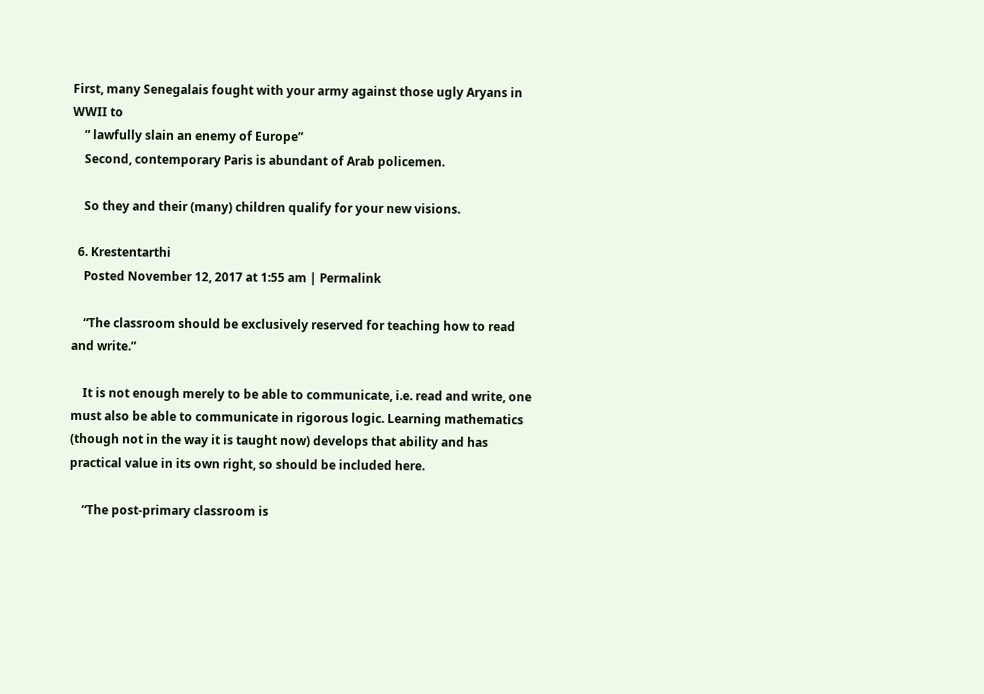First, many Senegalais fought with your army against those ugly Aryans in WWII to
    ” lawfully slain an enemy of Europe”
    Second, contemporary Paris is abundant of Arab policemen.

    So they and their (many) children qualify for your new visions.

  6. Krestentarthi
    Posted November 12, 2017 at 1:55 am | Permalink

    “The classroom should be exclusively reserved for teaching how to read and write.”

    It is not enough merely to be able to communicate, i.e. read and write, one must also be able to communicate in rigorous logic. Learning mathematics (though not in the way it is taught now) develops that ability and has practical value in its own right, so should be included here.

    “The post-primary classroom is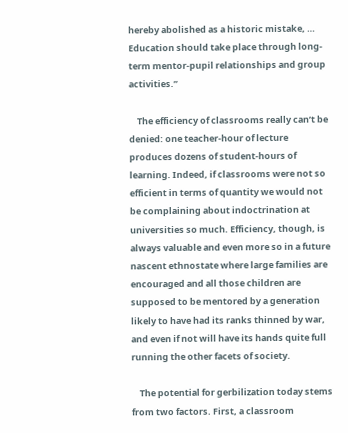hereby abolished as a historic mistake, … Education should take place through long-term mentor-pupil relationships and group activities.”

    The efficiency of classrooms really can’t be denied: one teacher-hour of lecture produces dozens of student-hours of learning. Indeed, if classrooms were not so efficient in terms of quantity we would not be complaining about indoctrination at universities so much. Efficiency, though, is always valuable and even more so in a future nascent ethnostate where large families are encouraged and all those children are supposed to be mentored by a generation likely to have had its ranks thinned by war, and even if not will have its hands quite full running the other facets of society.

    The potential for gerbilization today stems from two factors. First, a classroom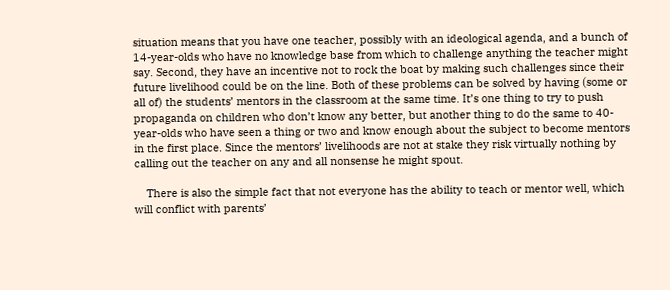situation means that you have one teacher, possibly with an ideological agenda, and a bunch of 14-year-olds who have no knowledge base from which to challenge anything the teacher might say. Second, they have an incentive not to rock the boat by making such challenges since their future livelihood could be on the line. Both of these problems can be solved by having (some or all of) the students’ mentors in the classroom at the same time. It’s one thing to try to push propaganda on children who don’t know any better, but another thing to do the same to 40-year-olds who have seen a thing or two and know enough about the subject to become mentors in the first place. Since the mentors’ livelihoods are not at stake they risk virtually nothing by calling out the teacher on any and all nonsense he might spout.

    There is also the simple fact that not everyone has the ability to teach or mentor well, which will conflict with parents’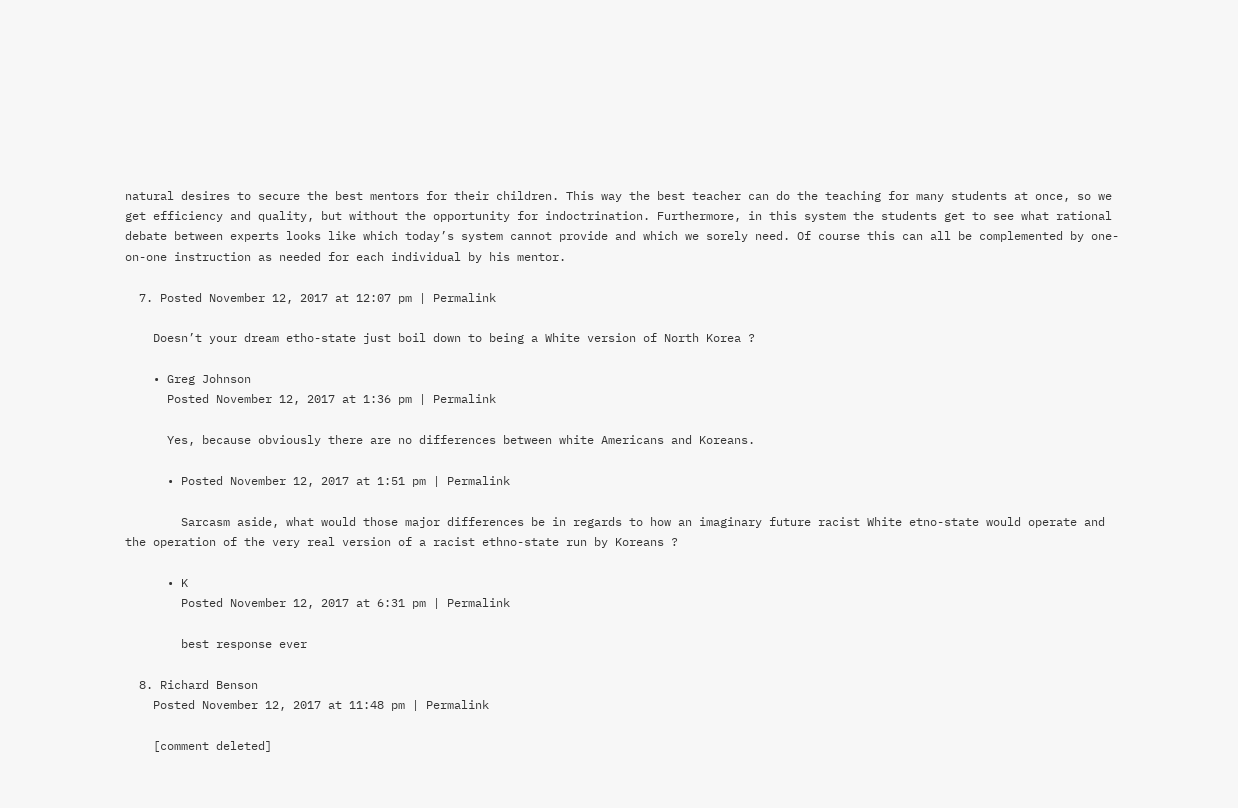natural desires to secure the best mentors for their children. This way the best teacher can do the teaching for many students at once, so we get efficiency and quality, but without the opportunity for indoctrination. Furthermore, in this system the students get to see what rational debate between experts looks like which today’s system cannot provide and which we sorely need. Of course this can all be complemented by one-on-one instruction as needed for each individual by his mentor.

  7. Posted November 12, 2017 at 12:07 pm | Permalink

    Doesn’t your dream etho-state just boil down to being a White version of North Korea ?

    • Greg Johnson
      Posted November 12, 2017 at 1:36 pm | Permalink

      Yes, because obviously there are no differences between white Americans and Koreans.

      • Posted November 12, 2017 at 1:51 pm | Permalink

        Sarcasm aside, what would those major differences be in regards to how an imaginary future racist White etno-state would operate and the operation of the very real version of a racist ethno-state run by Koreans ?

      • K
        Posted November 12, 2017 at 6:31 pm | Permalink

        best response ever

  8. Richard Benson
    Posted November 12, 2017 at 11:48 pm | Permalink

    [comment deleted]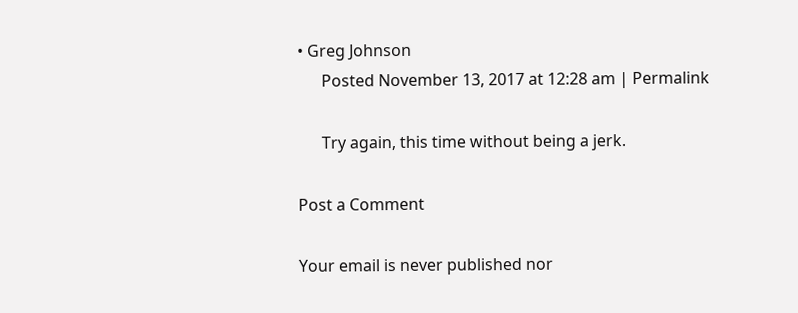• Greg Johnson
      Posted November 13, 2017 at 12:28 am | Permalink

      Try again, this time without being a jerk.

Post a Comment

Your email is never published nor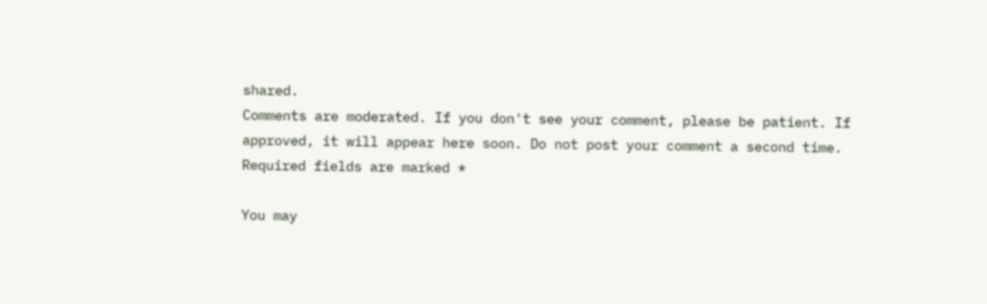shared.
Comments are moderated. If you don't see your comment, please be patient. If approved, it will appear here soon. Do not post your comment a second time.
Required fields are marked *

You may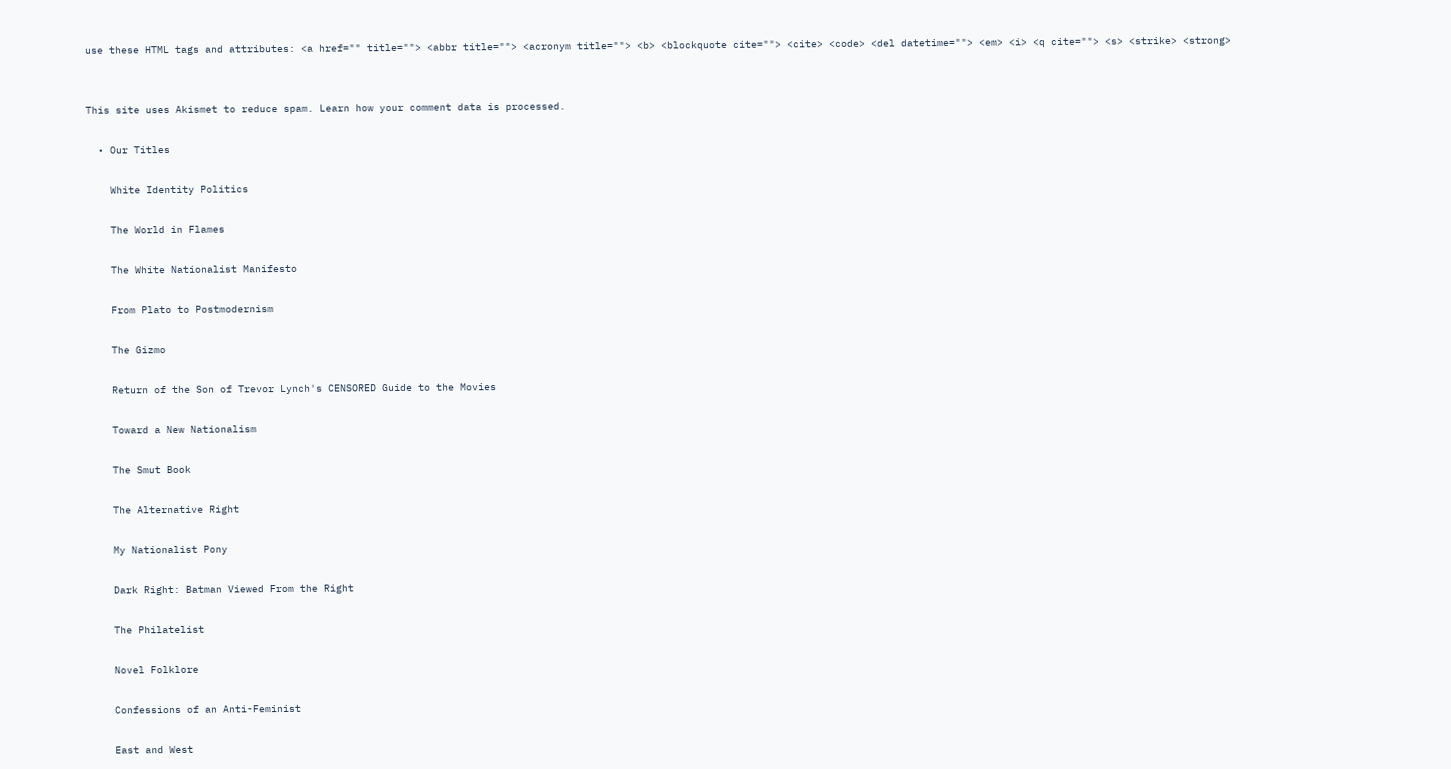use these HTML tags and attributes: <a href="" title=""> <abbr title=""> <acronym title=""> <b> <blockquote cite=""> <cite> <code> <del datetime=""> <em> <i> <q cite=""> <s> <strike> <strong>


This site uses Akismet to reduce spam. Learn how your comment data is processed.

  • Our Titles

    White Identity Politics

    The World in Flames

    The White Nationalist Manifesto

    From Plato to Postmodernism

    The Gizmo

    Return of the Son of Trevor Lynch's CENSORED Guide to the Movies

    Toward a New Nationalism

    The Smut Book

    The Alternative Right

    My Nationalist Pony

    Dark Right: Batman Viewed From the Right

    The Philatelist

    Novel Folklore

    Confessions of an Anti-Feminist

    East and West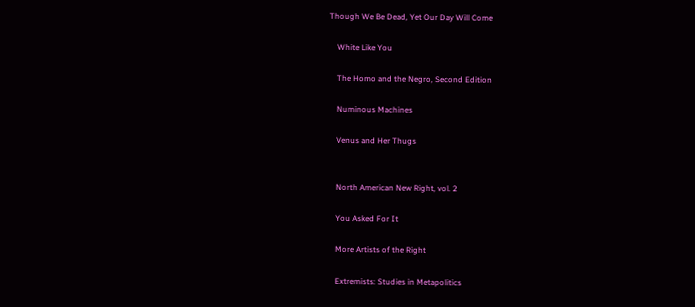Though We Be Dead, Yet Our Day Will Come

    White Like You

    The Homo and the Negro, Second Edition

    Numinous Machines

    Venus and Her Thugs


    North American New Right, vol. 2

    You Asked For It

    More Artists of the Right

    Extremists: Studies in Metapolitics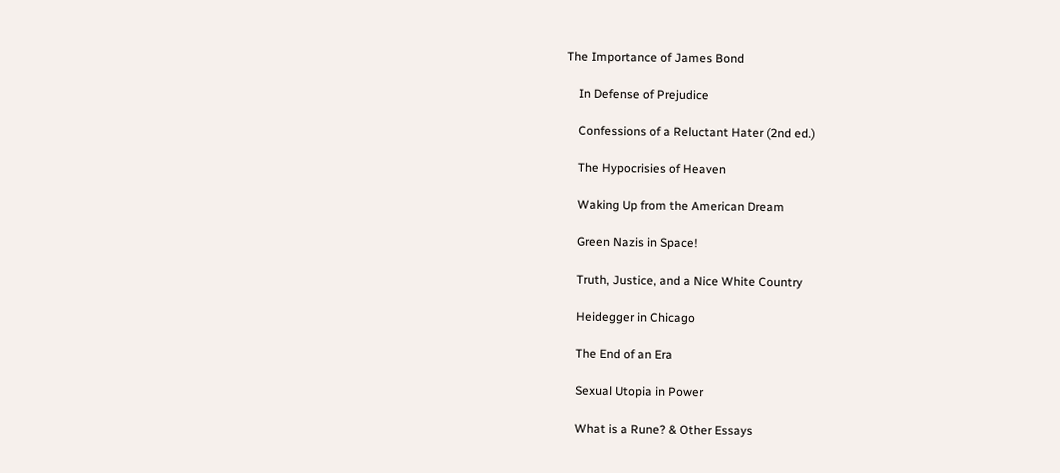The Importance of James Bond

    In Defense of Prejudice

    Confessions of a Reluctant Hater (2nd ed.)

    The Hypocrisies of Heaven

    Waking Up from the American Dream

    Green Nazis in Space!

    Truth, Justice, and a Nice White Country

    Heidegger in Chicago

    The End of an Era

    Sexual Utopia in Power

    What is a Rune? & Other Essays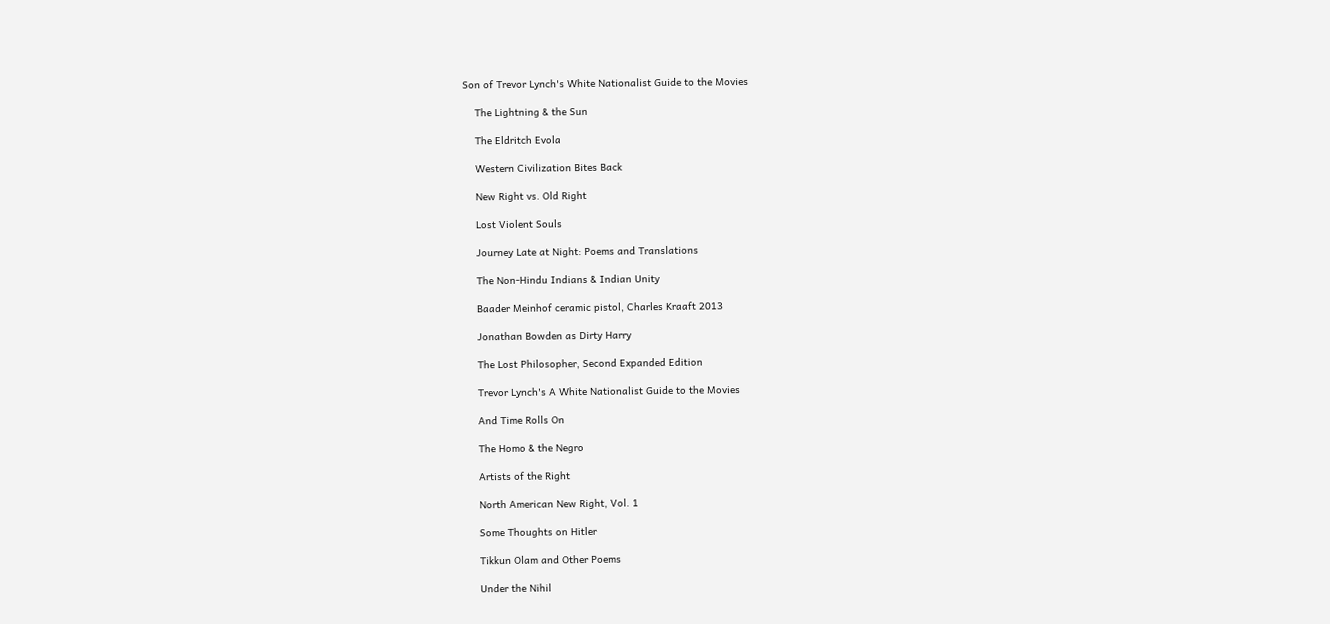Son of Trevor Lynch's White Nationalist Guide to the Movies

    The Lightning & the Sun

    The Eldritch Evola

    Western Civilization Bites Back

    New Right vs. Old Right

    Lost Violent Souls

    Journey Late at Night: Poems and Translations

    The Non-Hindu Indians & Indian Unity

    Baader Meinhof ceramic pistol, Charles Kraaft 2013

    Jonathan Bowden as Dirty Harry

    The Lost Philosopher, Second Expanded Edition

    Trevor Lynch's A White Nationalist Guide to the Movies

    And Time Rolls On

    The Homo & the Negro

    Artists of the Right

    North American New Right, Vol. 1

    Some Thoughts on Hitler

    Tikkun Olam and Other Poems

    Under the Nihil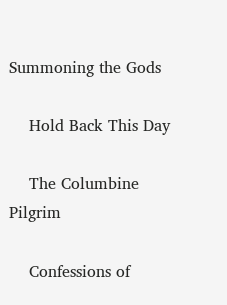Summoning the Gods

    Hold Back This Day

    The Columbine Pilgrim

    Confessions of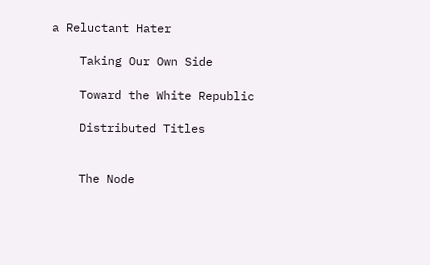a Reluctant Hater

    Taking Our Own Side

    Toward the White Republic

    Distributed Titles


    The Node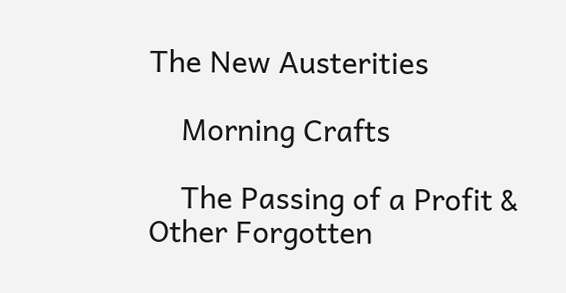The New Austerities

    Morning Crafts

    The Passing of a Profit & Other Forgotten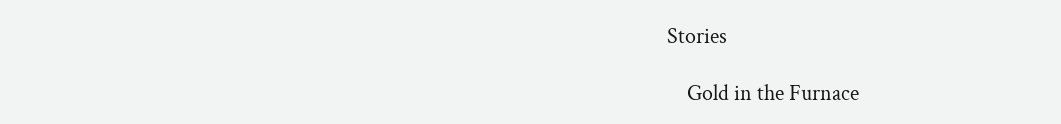Stories

    Gold in the Furnace